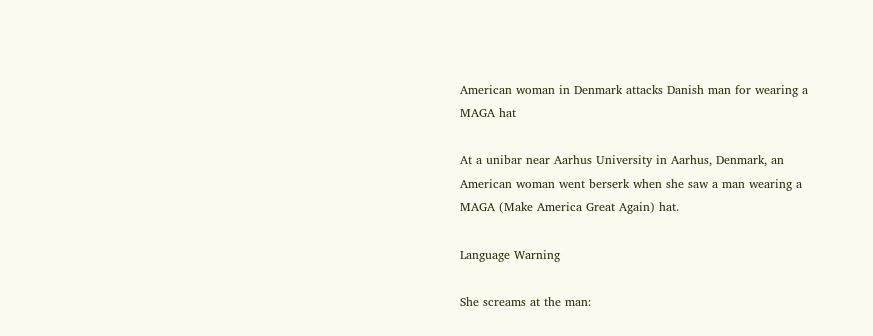American woman in Denmark attacks Danish man for wearing a MAGA hat

At a unibar near Aarhus University in Aarhus, Denmark, an American woman went berserk when she saw a man wearing a MAGA (Make America Great Again) hat.

Language Warning

She screams at the man: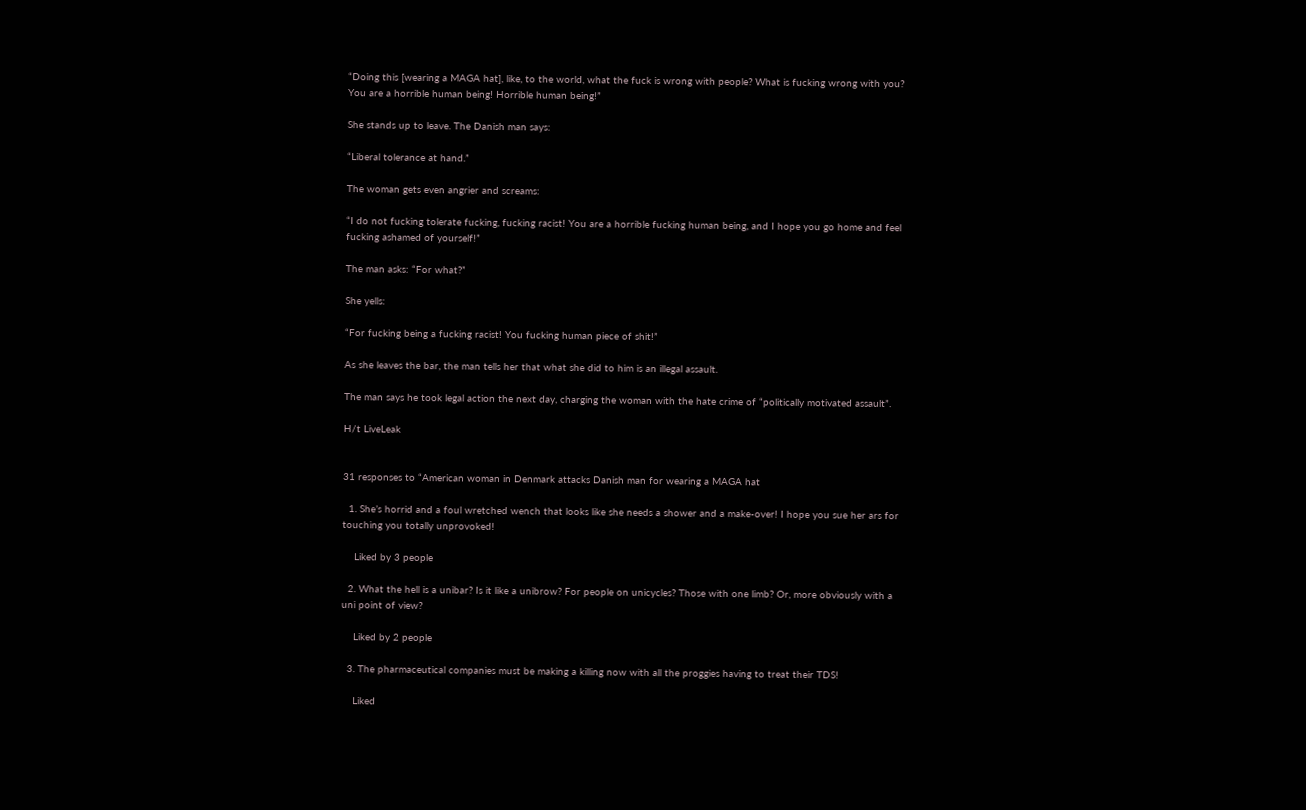“Doing this [wearing a MAGA hat], like, to the world, what the fuck is wrong with people? What is fucking wrong with you? You are a horrible human being! Horrible human being!”

She stands up to leave. The Danish man says:

“Liberal tolerance at hand.”

The woman gets even angrier and screams:

“I do not fucking tolerate fucking, fucking racist! You are a horrible fucking human being, and I hope you go home and feel fucking ashamed of yourself!”

The man asks: “For what?”

She yells:

“For fucking being a fucking racist! You fucking human piece of shit!”

As she leaves the bar, the man tells her that what she did to him is an illegal assault.

The man says he took legal action the next day, charging the woman with the hate crime of “politically motivated assault”.

H/t LiveLeak


31 responses to “American woman in Denmark attacks Danish man for wearing a MAGA hat

  1. She’s horrid and a foul wretched wench that looks like she needs a shower and a make-over! I hope you sue her ars for touching you totally unprovoked!

    Liked by 3 people

  2. What the hell is a unibar? Is it like a unibrow? For people on unicycles? Those with one limb? Or, more obviously with a uni point of view?

    Liked by 2 people

  3. The pharmaceutical companies must be making a killing now with all the proggies having to treat their TDS!

    Liked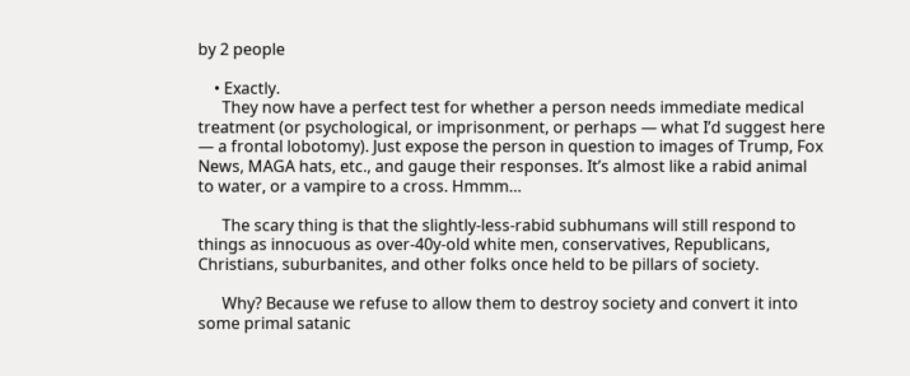by 2 people

    • Exactly.
      They now have a perfect test for whether a person needs immediate medical treatment (or psychological, or imprisonment, or perhaps — what I’d suggest here — a frontal lobotomy). Just expose the person in question to images of Trump, Fox News, MAGA hats, etc., and gauge their responses. It’s almost like a rabid animal to water, or a vampire to a cross. Hmmm…

      The scary thing is that the slightly-less-rabid subhumans will still respond to things as innocuous as over-40y-old white men, conservatives, Republicans, Christians, suburbanites, and other folks once held to be pillars of society.

      Why? Because we refuse to allow them to destroy society and convert it into some primal satanic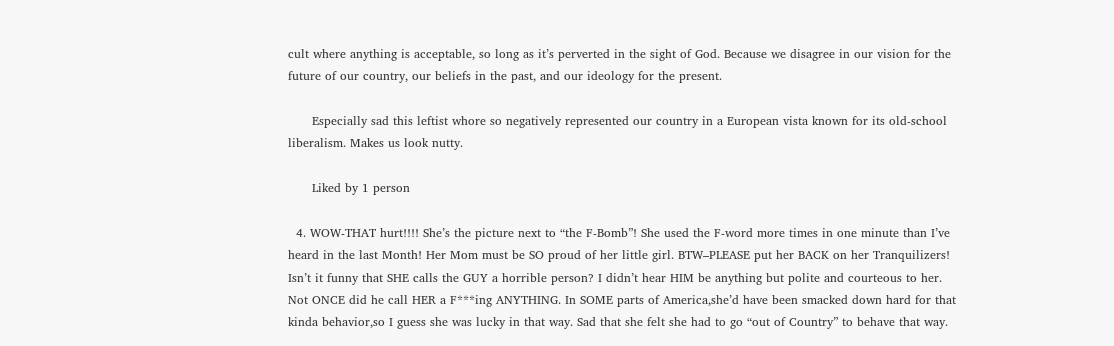cult where anything is acceptable, so long as it’s perverted in the sight of God. Because we disagree in our vision for the future of our country, our beliefs in the past, and our ideology for the present.

      Especially sad this leftist whore so negatively represented our country in a European vista known for its old-school liberalism. Makes us look nutty.

      Liked by 1 person

  4. WOW-THAT hurt!!!! She’s the picture next to “the F-Bomb”! She used the F-word more times in one minute than I’ve heard in the last Month! Her Mom must be SO proud of her little girl. BTW–PLEASE put her BACK on her Tranquilizers! Isn’t it funny that SHE calls the GUY a horrible person? I didn’t hear HIM be anything but polite and courteous to her. Not ONCE did he call HER a F***ing ANYTHING. In SOME parts of America,she’d have been smacked down hard for that kinda behavior,so I guess she was lucky in that way. Sad that she felt she had to go “out of Country” to behave that way.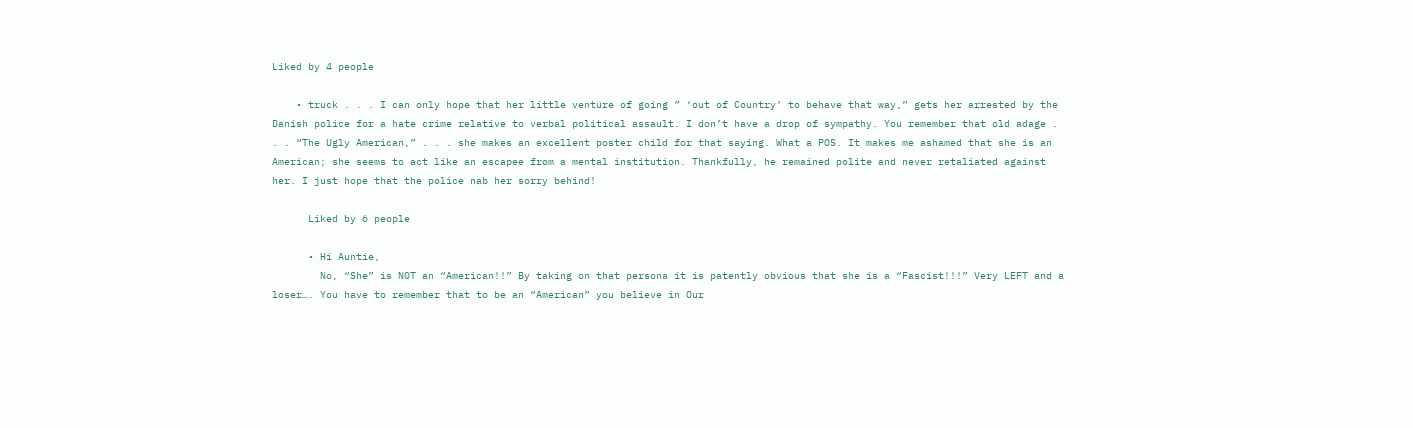Liked by 4 people

    • truck . . . I can only hope that her little venture of going ” ‘out of Country’ to behave that way,” gets her arrested by the Danish police for a hate crime relative to verbal political assault. I don’t have a drop of sympathy. You remember that old adage . . . “The Ugly American,” . . . she makes an excellent poster child for that saying. What a POS. It makes me ashamed that she is an American; she seems to act like an escapee from a mental institution. Thankfully, he remained polite and never retaliated against her. I just hope that the police nab her sorry behind!

      Liked by 6 people

      • Hi Auntie,
        No, “She” is NOT an “American!!” By taking on that persona it is patently obvious that she is a “Fascist!!!” Very LEFT and a loser…. You have to remember that to be an “American” you believe in Our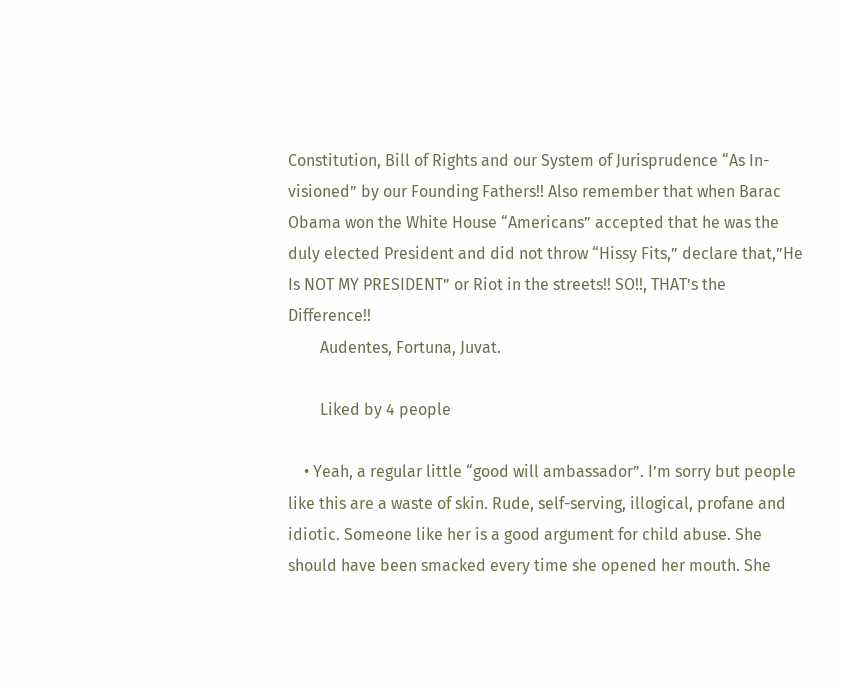Constitution, Bill of Rights and our System of Jurisprudence “As In-visioned” by our Founding Fathers!! Also remember that when Barac Obama won the White House “Americans” accepted that he was the duly elected President and did not throw “Hissy Fits,” declare that,”He Is NOT MY PRESIDENT” or Riot in the streets!! SO!!, THAT’s the Difference!!
        Audentes, Fortuna, Juvat.

        Liked by 4 people

    • Yeah, a regular little “good will ambassador”. I’m sorry but people like this are a waste of skin. Rude, self-serving, illogical, profane and idiotic. Someone like her is a good argument for child abuse. She should have been smacked every time she opened her mouth. She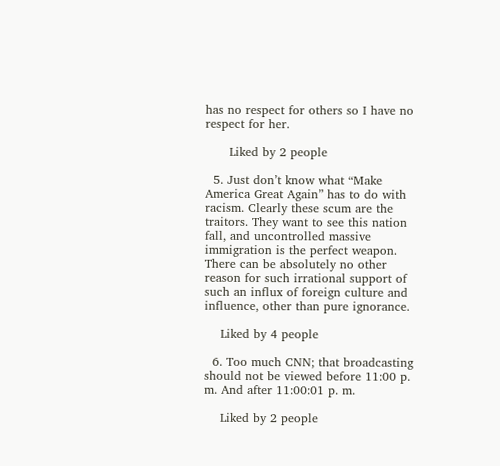has no respect for others so I have no respect for her.

      Liked by 2 people

  5. Just don’t know what “Make America Great Again” has to do with racism. Clearly these scum are the traitors. They want to see this nation fall, and uncontrolled massive immigration is the perfect weapon. There can be absolutely no other reason for such irrational support of such an influx of foreign culture and influence, other than pure ignorance.

    Liked by 4 people

  6. Too much CNN; that broadcasting should not be viewed before 11:00 p. m. And after 11:00:01 p. m.

    Liked by 2 people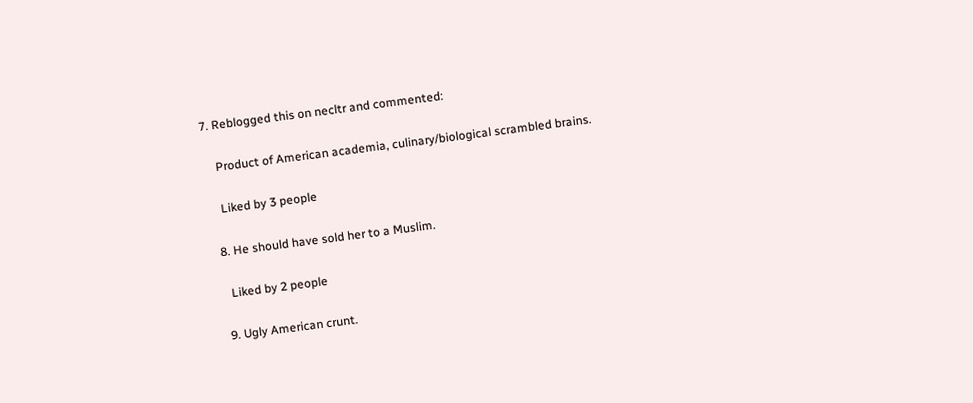7. Reblogged this on necltr and commented:

    Product of American academia, culinary/biological scrambled brains.

    Liked by 3 people

  8. He should have sold her to a Muslim.

    Liked by 2 people

  9. Ugly American crunt.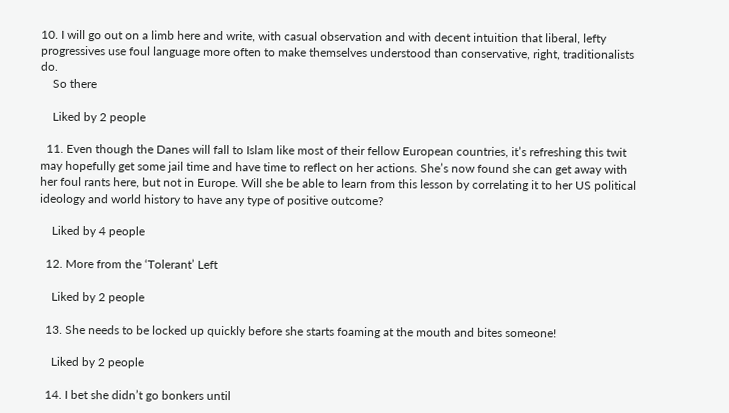10. I will go out on a limb here and write, with casual observation and with decent intuition that liberal, lefty progressives use foul language more often to make themselves understood than conservative, right, traditionalists do.
    So there

    Liked by 2 people

  11. Even though the Danes will fall to Islam like most of their fellow European countries, it’s refreshing this twit may hopefully get some jail time and have time to reflect on her actions. She’s now found she can get away with her foul rants here, but not in Europe. Will she be able to learn from this lesson by correlating it to her US political ideology and world history to have any type of positive outcome?

    Liked by 4 people

  12. More from the ‘Tolerant’ Left

    Liked by 2 people

  13. She needs to be locked up quickly before she starts foaming at the mouth and bites someone!

    Liked by 2 people

  14. I bet she didn’t go bonkers until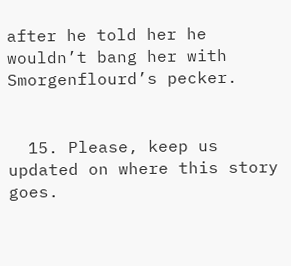after he told her he wouldn’t bang her with Smorgenflourd’s pecker.


  15. Please, keep us updated on where this story goes.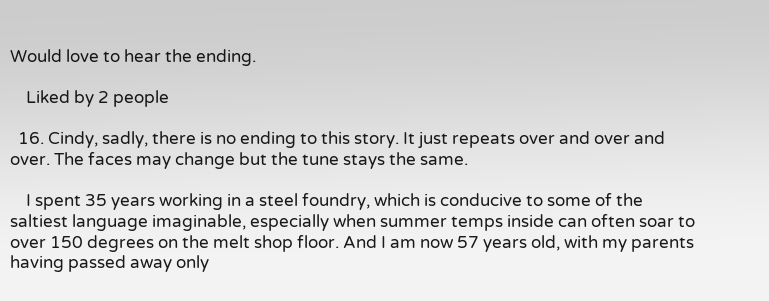Would love to hear the ending.

    Liked by 2 people

  16. Cindy, sadly, there is no ending to this story. It just repeats over and over and over. The faces may change but the tune stays the same.

    I spent 35 years working in a steel foundry, which is conducive to some of the saltiest language imaginable, especially when summer temps inside can often soar to over 150 degrees on the melt shop floor. And I am now 57 years old, with my parents having passed away only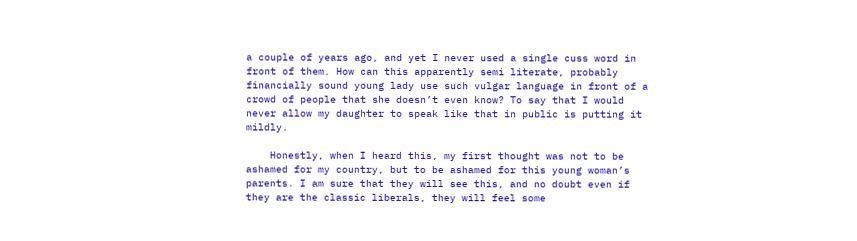a couple of years ago, and yet I never used a single cuss word in front of them. How can this apparently semi literate, probably financially sound young lady use such vulgar language in front of a crowd of people that she doesn’t even know? To say that I would never allow my daughter to speak like that in public is putting it mildly.

    Honestly, when I heard this, my first thought was not to be ashamed for my country, but to be ashamed for this young woman’s parents. I am sure that they will see this, and no doubt even if they are the classic liberals, they will feel some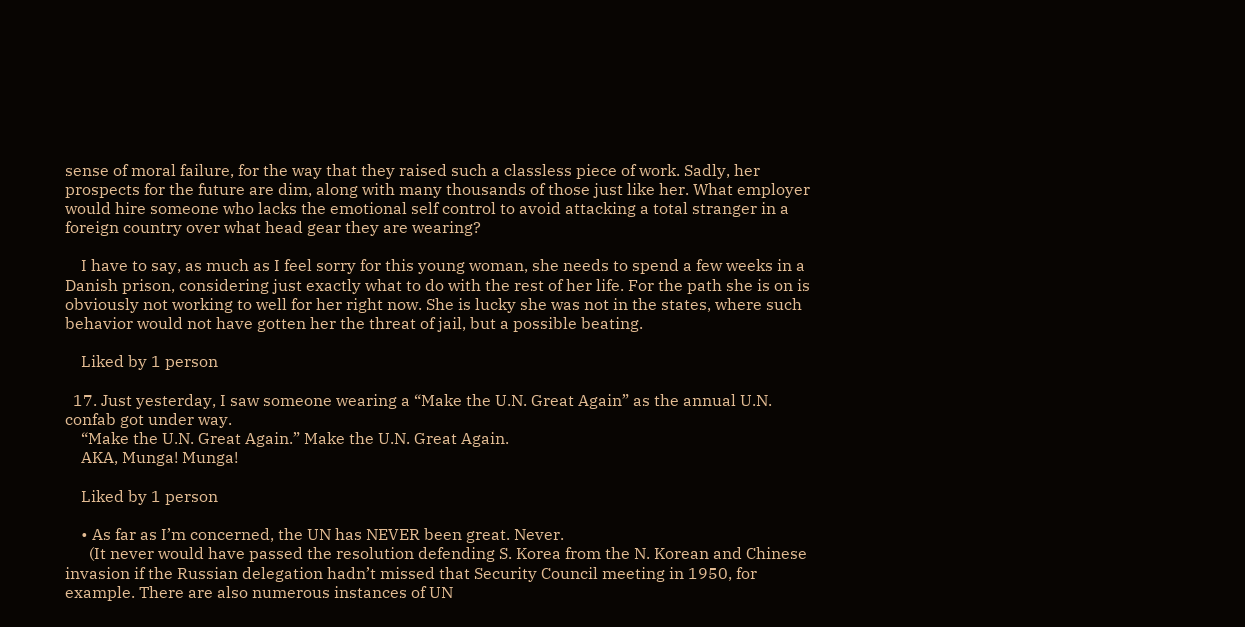sense of moral failure, for the way that they raised such a classless piece of work. Sadly, her prospects for the future are dim, along with many thousands of those just like her. What employer would hire someone who lacks the emotional self control to avoid attacking a total stranger in a foreign country over what head gear they are wearing?

    I have to say, as much as I feel sorry for this young woman, she needs to spend a few weeks in a Danish prison, considering just exactly what to do with the rest of her life. For the path she is on is obviously not working to well for her right now. She is lucky she was not in the states, where such behavior would not have gotten her the threat of jail, but a possible beating.

    Liked by 1 person

  17. Just yesterday, I saw someone wearing a “Make the U.N. Great Again” as the annual U.N. confab got under way.
    “Make the U.N. Great Again.” Make the U.N. Great Again.
    AKA, Munga! Munga!

    Liked by 1 person

    • As far as I’m concerned, the UN has NEVER been great. Never.
      (It never would have passed the resolution defending S. Korea from the N. Korean and Chinese invasion if the Russian delegation hadn’t missed that Security Council meeting in 1950, for example. There are also numerous instances of UN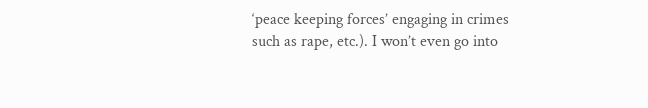‘peace keeping forces’ engaging in crimes such as rape, etc.). I won’t even go into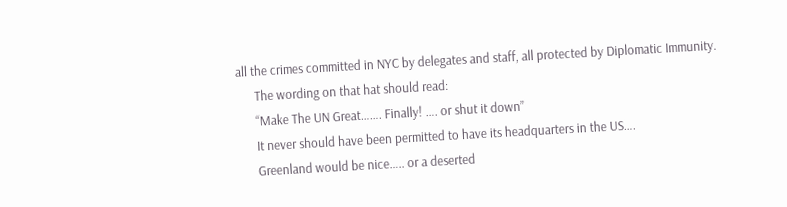all the crimes committed in NYC by delegates and staff, all protected by Diplomatic Immunity.
      The wording on that hat should read:
      “Make The UN Great……. Finally! …. or shut it down”
      It never should have been permitted to have its headquarters in the US….
      Greenland would be nice….. or a deserted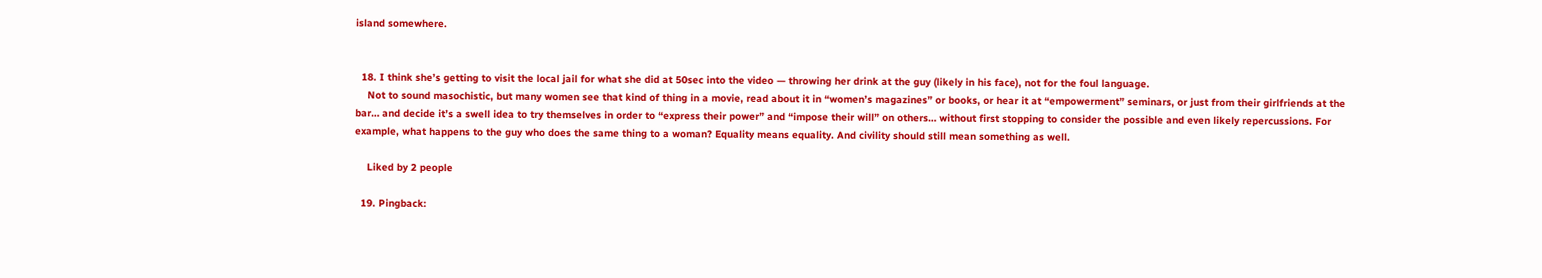island somewhere.


  18. I think she’s getting to visit the local jail for what she did at 50sec into the video — throwing her drink at the guy (likely in his face), not for the foul language.
    Not to sound masochistic, but many women see that kind of thing in a movie, read about it in “women’s magazines” or books, or hear it at “empowerment” seminars, or just from their girlfriends at the bar… and decide it’s a swell idea to try themselves in order to “express their power” and “impose their will” on others… without first stopping to consider the possible and even likely repercussions. For example, what happens to the guy who does the same thing to a woman? Equality means equality. And civility should still mean something as well.

    Liked by 2 people

  19. Pingback: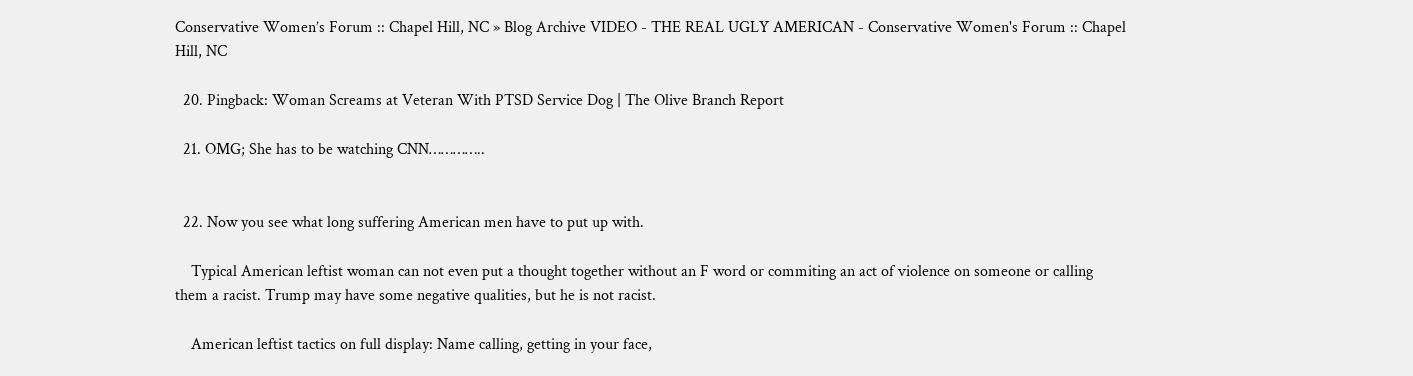Conservative Women’s Forum :: Chapel Hill, NC » Blog Archive VIDEO - THE REAL UGLY AMERICAN - Conservative Women's Forum :: Chapel Hill, NC

  20. Pingback: Woman Screams at Veteran With PTSD Service Dog | The Olive Branch Report

  21. OMG; She has to be watching CNN…………..


  22. Now you see what long suffering American men have to put up with.

    Typical American leftist woman can not even put a thought together without an F word or commiting an act of violence on someone or calling them a racist. Trump may have some negative qualities, but he is not racist.

    American leftist tactics on full display: Name calling, getting in your face,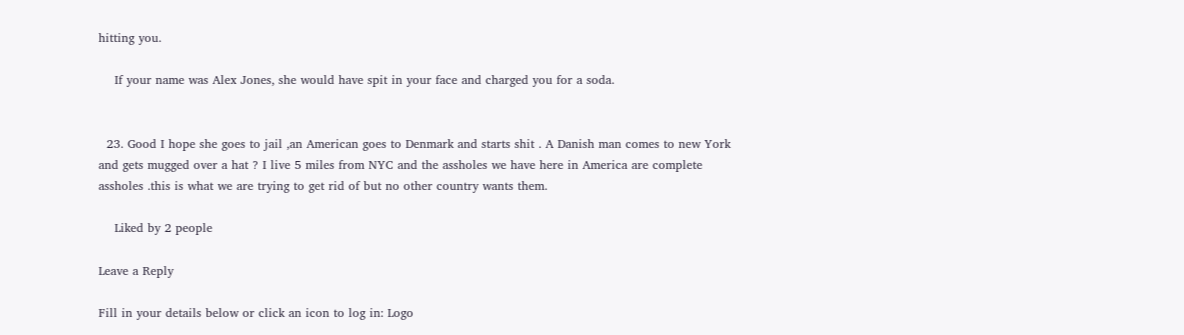hitting you.

    If your name was Alex Jones, she would have spit in your face and charged you for a soda.


  23. Good I hope she goes to jail ,an American goes to Denmark and starts shit . A Danish man comes to new York and gets mugged over a hat ? I live 5 miles from NYC and the assholes we have here in America are complete assholes .this is what we are trying to get rid of but no other country wants them.

    Liked by 2 people

Leave a Reply

Fill in your details below or click an icon to log in: Logo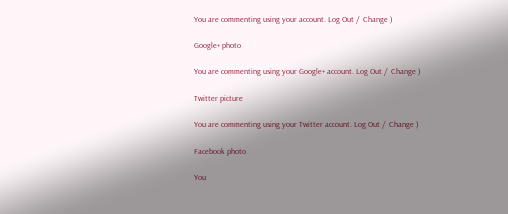You are commenting using your account. Log Out /  Change )

Google+ photo

You are commenting using your Google+ account. Log Out /  Change )

Twitter picture

You are commenting using your Twitter account. Log Out /  Change )

Facebook photo

You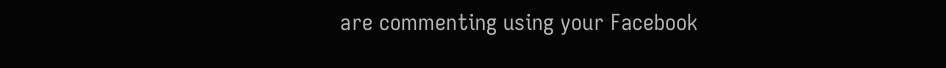are commenting using your Facebook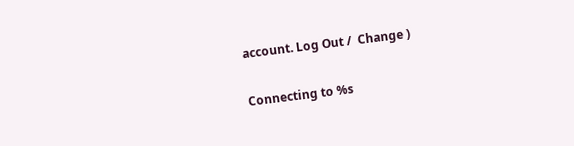account. Log Out /  Change )


Connecting to %s